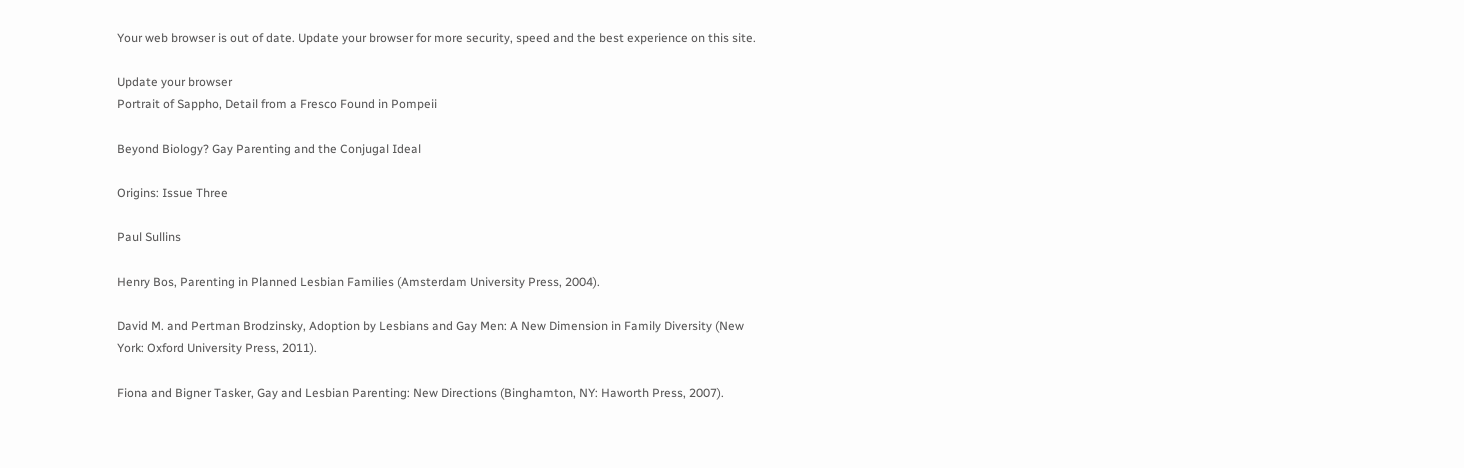Your web browser is out of date. Update your browser for more security, speed and the best experience on this site.

Update your browser
Portrait of Sappho, Detail from a Fresco Found in Pompeii

Beyond Biology? Gay Parenting and the Conjugal Ideal

Origins: Issue Three

Paul Sullins

Henry Bos, Parenting in Planned Lesbian Families (Amsterdam University Press, 2004).

David M. and Pertman Brodzinsky, Adoption by Lesbians and Gay Men: A New Dimension in Family Diversity (New York: Oxford University Press, 2011).

Fiona and Bigner Tasker, Gay and Lesbian Parenting: New Directions (Binghamton, NY: Haworth Press, 2007).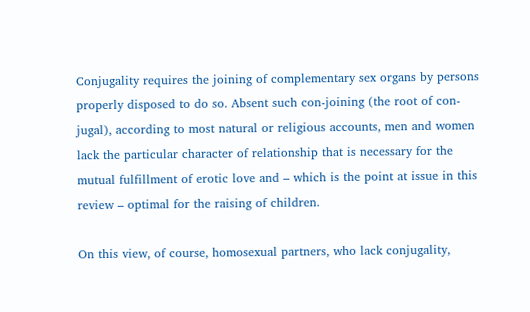Conjugality requires the joining of complementary sex organs by persons properly disposed to do so. Absent such con-joining (the root of con-jugal), according to most natural or religious accounts, men and women lack the particular character of relationship that is necessary for the mutual fulfillment of erotic love and – which is the point at issue in this review – optimal for the raising of children.

On this view, of course, homosexual partners, who lack conjugality,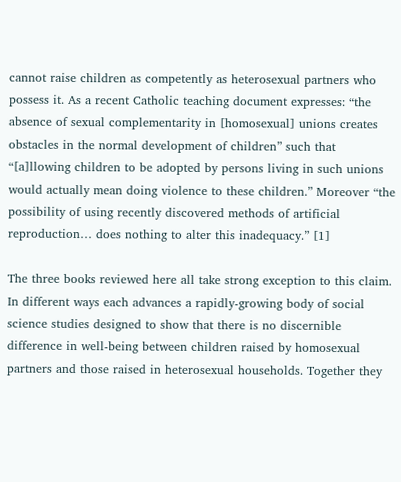cannot raise children as competently as heterosexual partners who possess it. As a recent Catholic teaching document expresses: “the absence of sexual complementarity in [homosexual] unions creates obstacles in the normal development of children” such that “[a]llowing children to be adopted by persons living in such unions would actually mean doing violence to these children.” Moreover “the possibility of using recently discovered methods of artificial reproduction… does nothing to alter this inadequacy.” [1]

The three books reviewed here all take strong exception to this claim. In different ways each advances a rapidly-growing body of social science studies designed to show that there is no discernible difference in well-being between children raised by homosexual partners and those raised in heterosexual households. Together they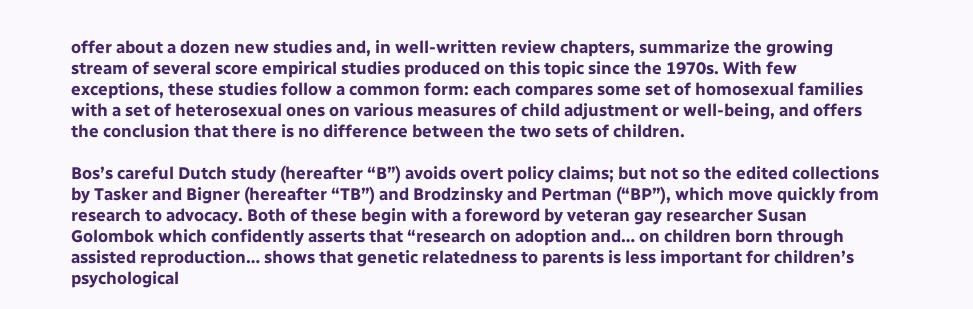offer about a dozen new studies and, in well-written review chapters, summarize the growing stream of several score empirical studies produced on this topic since the 1970s. With few exceptions, these studies follow a common form: each compares some set of homosexual families with a set of heterosexual ones on various measures of child adjustment or well-being, and offers the conclusion that there is no difference between the two sets of children.

Bos’s careful Dutch study (hereafter “B”) avoids overt policy claims; but not so the edited collections by Tasker and Bigner (hereafter “TB”) and Brodzinsky and Pertman (“BP”), which move quickly from research to advocacy. Both of these begin with a foreword by veteran gay researcher Susan Golombok which confidently asserts that “research on adoption and… on children born through assisted reproduction… shows that genetic relatedness to parents is less important for children’s psychological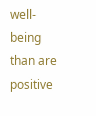well-being than are positive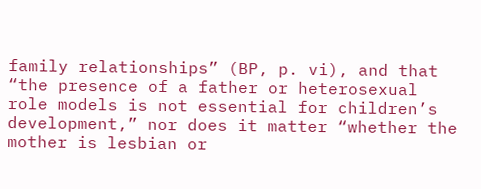family relationships” (BP, p. vi), and that “the presence of a father or heterosexual role models is not essential for children’s development,” nor does it matter “whether the mother is lesbian or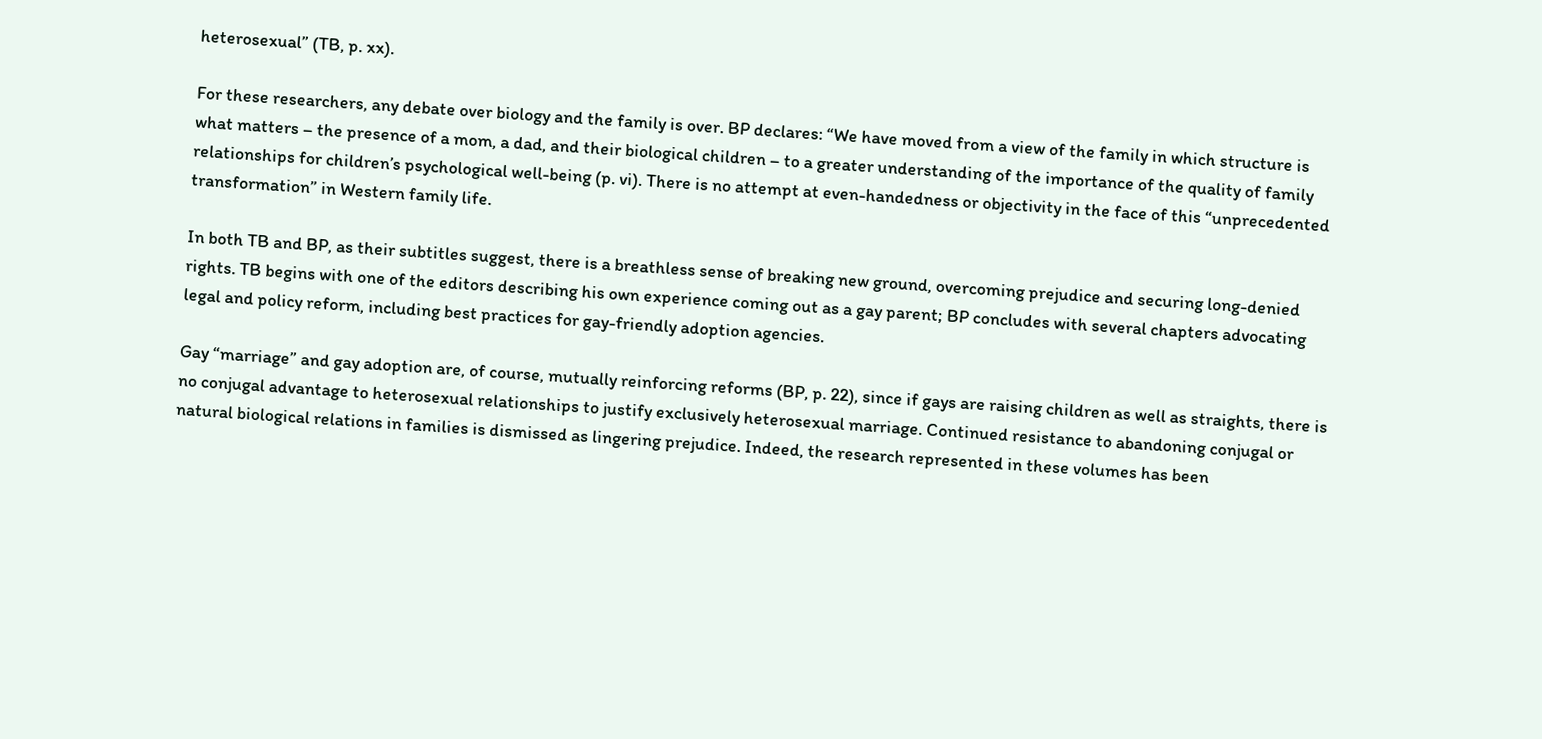heterosexual” (TB, p. xx).

For these researchers, any debate over biology and the family is over. BP declares: “We have moved from a view of the family in which structure is what matters – the presence of a mom, a dad, and their biological children – to a greater understanding of the importance of the quality of family relationships for children’s psychological well-being (p. vi). There is no attempt at even-handedness or objectivity in the face of this “unprecedented transformation” in Western family life.

In both TB and BP, as their subtitles suggest, there is a breathless sense of breaking new ground, overcoming prejudice and securing long-denied rights. TB begins with one of the editors describing his own experience coming out as a gay parent; BP concludes with several chapters advocating legal and policy reform, including best practices for gay-friendly adoption agencies.

Gay “marriage” and gay adoption are, of course, mutually reinforcing reforms (BP, p. 22), since if gays are raising children as well as straights, there is no conjugal advantage to heterosexual relationships to justify exclusively heterosexual marriage. Continued resistance to abandoning conjugal or natural biological relations in families is dismissed as lingering prejudice. Indeed, the research represented in these volumes has been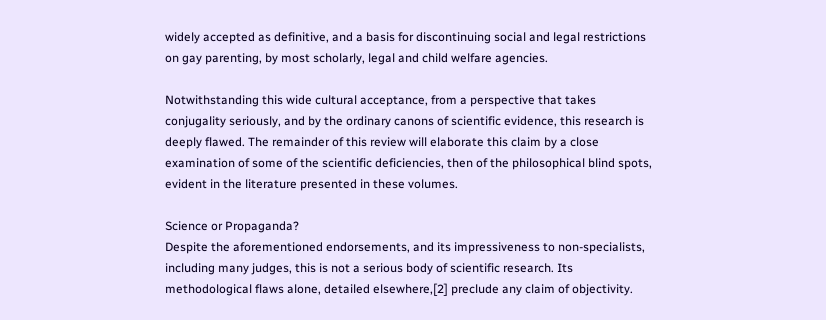widely accepted as definitive, and a basis for discontinuing social and legal restrictions on gay parenting, by most scholarly, legal and child welfare agencies.

Notwithstanding this wide cultural acceptance, from a perspective that takes conjugality seriously, and by the ordinary canons of scientific evidence, this research is deeply flawed. The remainder of this review will elaborate this claim by a close examination of some of the scientific deficiencies, then of the philosophical blind spots, evident in the literature presented in these volumes.

Science or Propaganda?
Despite the aforementioned endorsements, and its impressiveness to non-specialists, including many judges, this is not a serious body of scientific research. Its methodological flaws alone, detailed elsewhere,[2] preclude any claim of objectivity.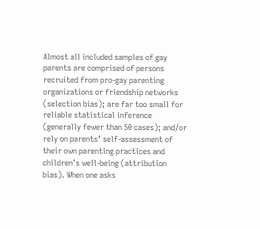Almost all included samples of gay parents are comprised of persons recruited from pro-gay parenting organizations or friendship networks (selection bias); are far too small for reliable statistical inference (generally fewer than 50 cases); and/or rely on parents’ self-assessment of their own parenting practices and children’s well-being (attribution bias). When one asks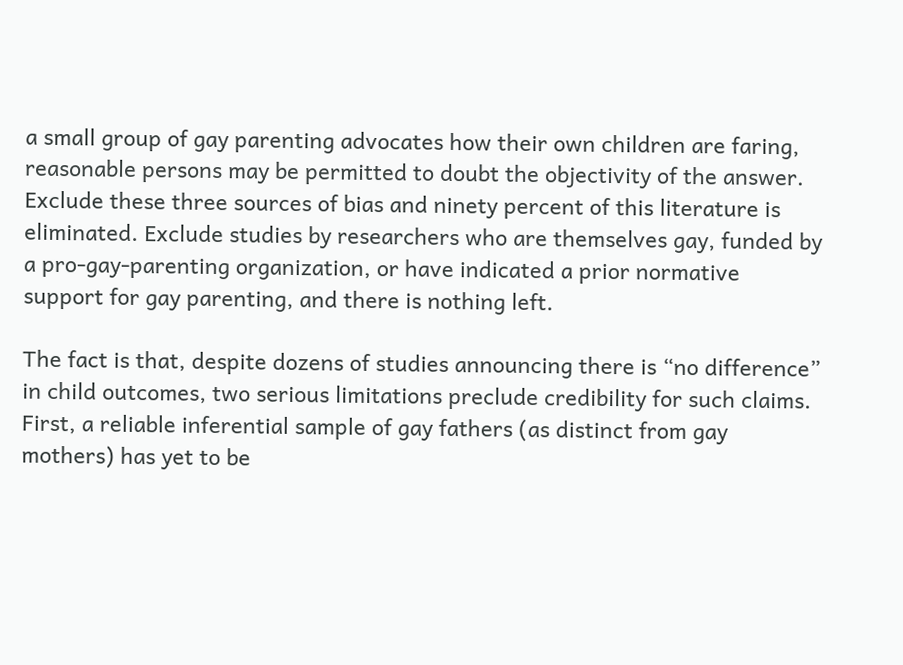a small group of gay parenting advocates how their own children are faring, reasonable persons may be permitted to doubt the objectivity of the answer. Exclude these three sources of bias and ninety percent of this literature is eliminated. Exclude studies by researchers who are themselves gay, funded by a pro-gay-parenting organization, or have indicated a prior normative support for gay parenting, and there is nothing left.

The fact is that, despite dozens of studies announcing there is “no difference” in child outcomes, two serious limitations preclude credibility for such claims. First, a reliable inferential sample of gay fathers (as distinct from gay mothers) has yet to be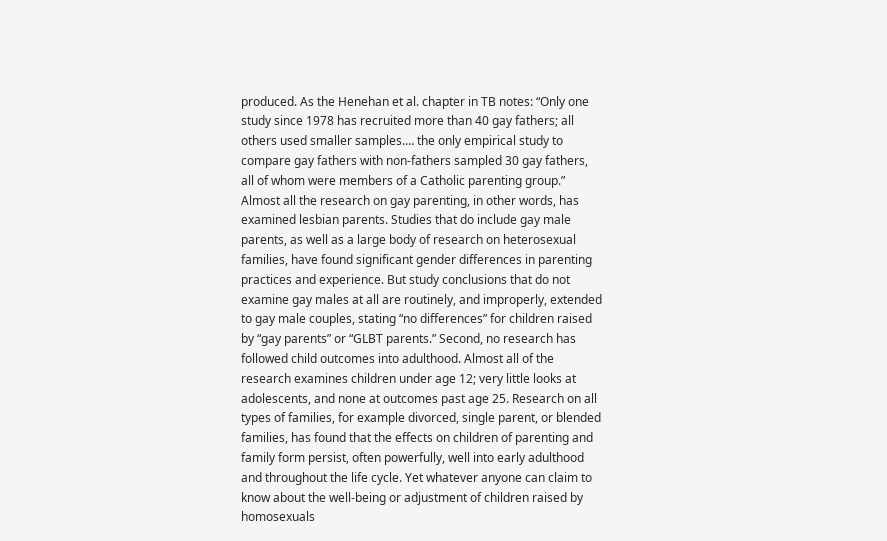produced. As the Henehan et al. chapter in TB notes: “Only one study since 1978 has recruited more than 40 gay fathers; all others used smaller samples.… the only empirical study to compare gay fathers with non-fathers sampled 30 gay fathers, all of whom were members of a Catholic parenting group.” Almost all the research on gay parenting, in other words, has examined lesbian parents. Studies that do include gay male parents, as well as a large body of research on heterosexual families, have found significant gender differences in parenting practices and experience. But study conclusions that do not examine gay males at all are routinely, and improperly, extended to gay male couples, stating “no differences” for children raised by “gay parents” or “GLBT parents.” Second, no research has followed child outcomes into adulthood. Almost all of the research examines children under age 12; very little looks at adolescents, and none at outcomes past age 25. Research on all types of families, for example divorced, single parent, or blended families, has found that the effects on children of parenting and family form persist, often powerfully, well into early adulthood and throughout the life cycle. Yet whatever anyone can claim to know about the well-being or adjustment of children raised by homosexuals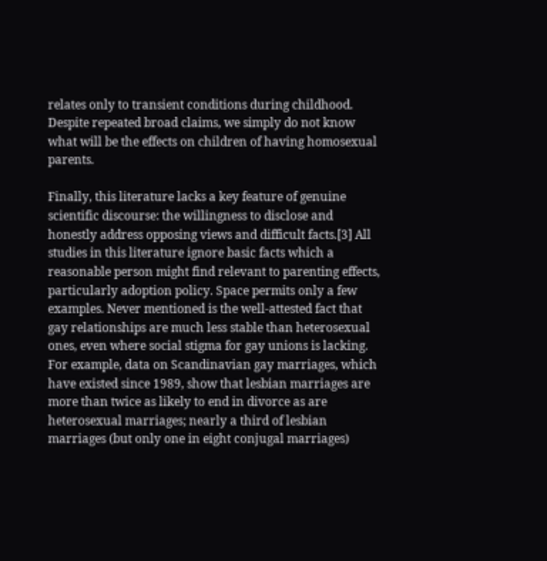relates only to transient conditions during childhood. Despite repeated broad claims, we simply do not know what will be the effects on children of having homosexual parents.

Finally, this literature lacks a key feature of genuine scientific discourse: the willingness to disclose and honestly address opposing views and difficult facts.[3] All studies in this literature ignore basic facts which a reasonable person might find relevant to parenting effects, particularly adoption policy. Space permits only a few examples. Never mentioned is the well-attested fact that gay relationships are much less stable than heterosexual ones, even where social stigma for gay unions is lacking. For example, data on Scandinavian gay marriages, which have existed since 1989, show that lesbian marriages are more than twice as likely to end in divorce as are heterosexual marriages; nearly a third of lesbian marriages (but only one in eight conjugal marriages)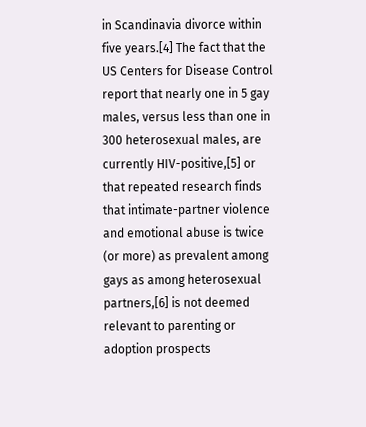in Scandinavia divorce within five years.[4] The fact that the US Centers for Disease Control report that nearly one in 5 gay males, versus less than one in 300 heterosexual males, are currently HIV-positive,[5] or that repeated research finds that intimate-partner violence and emotional abuse is twice (or more) as prevalent among gays as among heterosexual partners,[6] is not deemed relevant to parenting or adoption prospects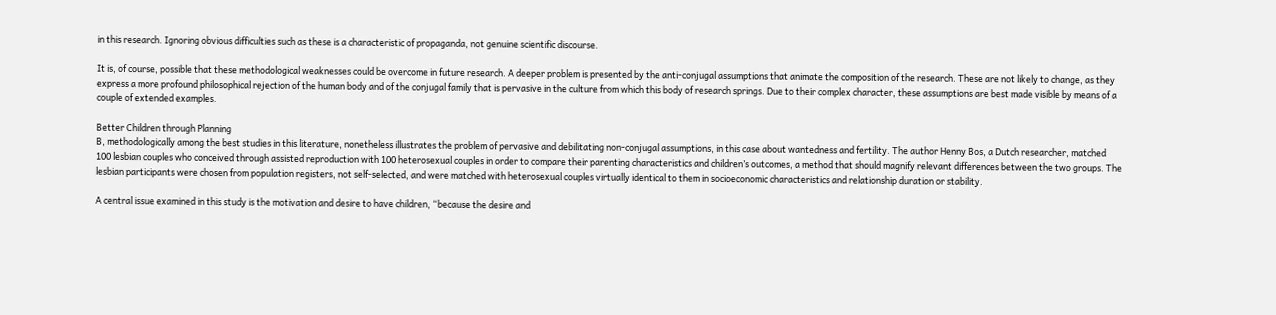in this research. Ignoring obvious difficulties such as these is a characteristic of propaganda, not genuine scientific discourse.

It is, of course, possible that these methodological weaknesses could be overcome in future research. A deeper problem is presented by the anti-conjugal assumptions that animate the composition of the research. These are not likely to change, as they express a more profound philosophical rejection of the human body and of the conjugal family that is pervasive in the culture from which this body of research springs. Due to their complex character, these assumptions are best made visible by means of a couple of extended examples.

Better Children through Planning
B, methodologically among the best studies in this literature, nonetheless illustrates the problem of pervasive and debilitating non-conjugal assumptions, in this case about wantedness and fertility. The author Henny Bos, a Dutch researcher, matched 100 lesbian couples who conceived through assisted reproduction with 100 heterosexual couples in order to compare their parenting characteristics and children’s outcomes, a method that should magnify relevant differences between the two groups. The lesbian participants were chosen from population registers, not self-selected, and were matched with heterosexual couples virtually identical to them in socioeconomic characteristics and relationship duration or stability.

A central issue examined in this study is the motivation and desire to have children, “because the desire and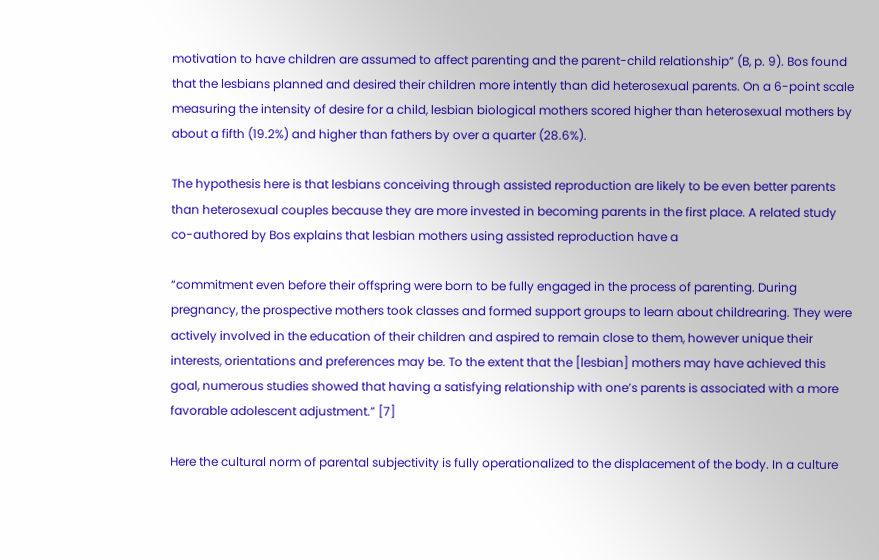motivation to have children are assumed to affect parenting and the parent-child relationship” (B, p. 9). Bos found that the lesbians planned and desired their children more intently than did heterosexual parents. On a 6-point scale measuring the intensity of desire for a child, lesbian biological mothers scored higher than heterosexual mothers by about a fifth (19.2%) and higher than fathers by over a quarter (28.6%).

The hypothesis here is that lesbians conceiving through assisted reproduction are likely to be even better parents than heterosexual couples because they are more invested in becoming parents in the first place. A related study co-authored by Bos explains that lesbian mothers using assisted reproduction have a

“commitment even before their offspring were born to be fully engaged in the process of parenting. During pregnancy, the prospective mothers took classes and formed support groups to learn about childrearing. They were actively involved in the education of their children and aspired to remain close to them, however unique their interests, orientations and preferences may be. To the extent that the [lesbian] mothers may have achieved this goal, numerous studies showed that having a satisfying relationship with one’s parents is associated with a more favorable adolescent adjustment.” [7]

Here the cultural norm of parental subjectivity is fully operationalized to the displacement of the body. In a culture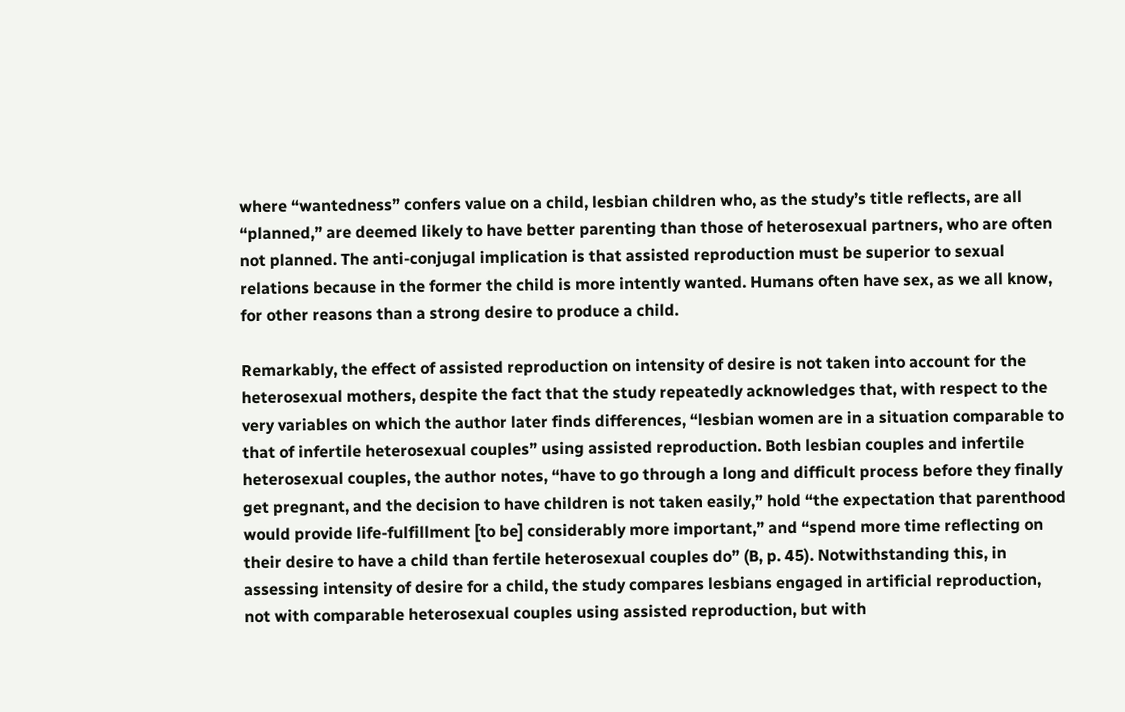where “wantedness” confers value on a child, lesbian children who, as the study’s title reflects, are all “planned,” are deemed likely to have better parenting than those of heterosexual partners, who are often not planned. The anti-conjugal implication is that assisted reproduction must be superior to sexual relations because in the former the child is more intently wanted. Humans often have sex, as we all know, for other reasons than a strong desire to produce a child.

Remarkably, the effect of assisted reproduction on intensity of desire is not taken into account for the heterosexual mothers, despite the fact that the study repeatedly acknowledges that, with respect to the very variables on which the author later finds differences, “lesbian women are in a situation comparable to that of infertile heterosexual couples” using assisted reproduction. Both lesbian couples and infertile heterosexual couples, the author notes, “have to go through a long and difficult process before they finally get pregnant, and the decision to have children is not taken easily,” hold “the expectation that parenthood would provide life-fulfillment [to be] considerably more important,” and “spend more time reflecting on their desire to have a child than fertile heterosexual couples do” (B, p. 45). Notwithstanding this, in assessing intensity of desire for a child, the study compares lesbians engaged in artificial reproduction, not with comparable heterosexual couples using assisted reproduction, but with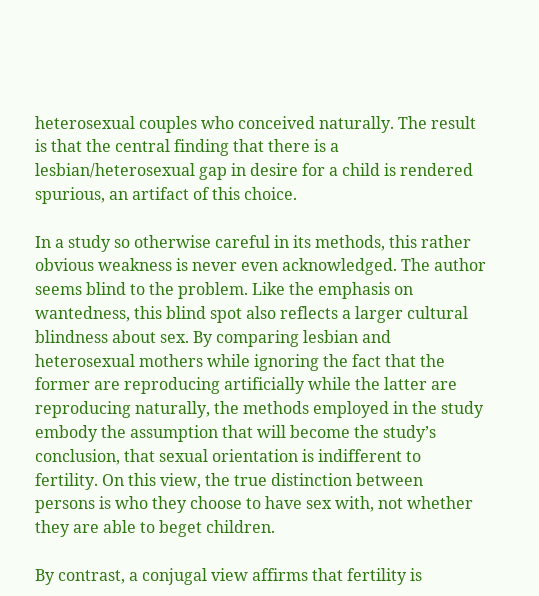heterosexual couples who conceived naturally. The result is that the central finding that there is a lesbian/heterosexual gap in desire for a child is rendered spurious, an artifact of this choice.

In a study so otherwise careful in its methods, this rather obvious weakness is never even acknowledged. The author seems blind to the problem. Like the emphasis on wantedness, this blind spot also reflects a larger cultural blindness about sex. By comparing lesbian and heterosexual mothers while ignoring the fact that the former are reproducing artificially while the latter are reproducing naturally, the methods employed in the study embody the assumption that will become the study’s conclusion, that sexual orientation is indifferent to fertility. On this view, the true distinction between persons is who they choose to have sex with, not whether they are able to beget children.

By contrast, a conjugal view affirms that fertility is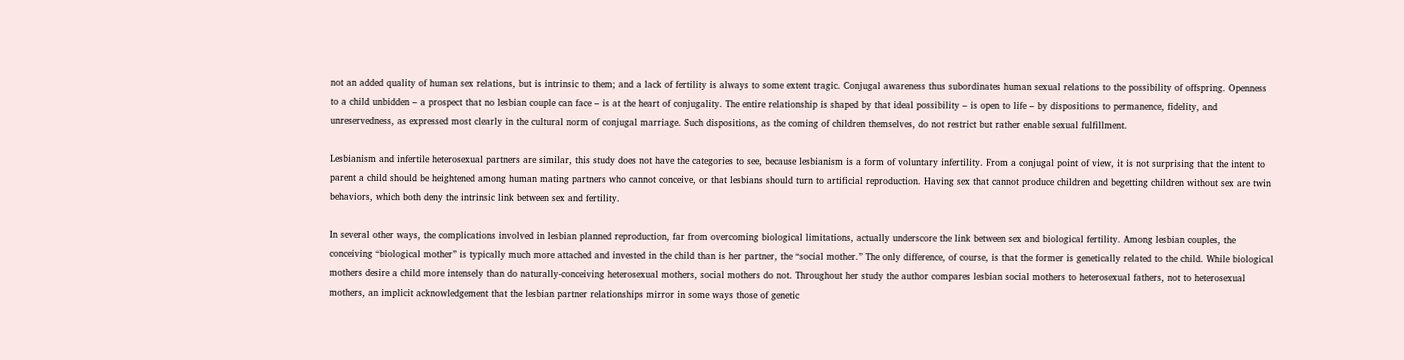not an added quality of human sex relations, but is intrinsic to them; and a lack of fertility is always to some extent tragic. Conjugal awareness thus subordinates human sexual relations to the possibility of offspring. Openness to a child unbidden – a prospect that no lesbian couple can face – is at the heart of conjugality. The entire relationship is shaped by that ideal possibility – is open to life – by dispositions to permanence, fidelity, and unreservedness, as expressed most clearly in the cultural norm of conjugal marriage. Such dispositions, as the coming of children themselves, do not restrict but rather enable sexual fulfillment.

Lesbianism and infertile heterosexual partners are similar, this study does not have the categories to see, because lesbianism is a form of voluntary infertility. From a conjugal point of view, it is not surprising that the intent to parent a child should be heightened among human mating partners who cannot conceive, or that lesbians should turn to artificial reproduction. Having sex that cannot produce children and begetting children without sex are twin behaviors, which both deny the intrinsic link between sex and fertility.

In several other ways, the complications involved in lesbian planned reproduction, far from overcoming biological limitations, actually underscore the link between sex and biological fertility. Among lesbian couples, the conceiving “biological mother” is typically much more attached and invested in the child than is her partner, the “social mother.” The only difference, of course, is that the former is genetically related to the child. While biological mothers desire a child more intensely than do naturally-conceiving heterosexual mothers, social mothers do not. Throughout her study the author compares lesbian social mothers to heterosexual fathers, not to heterosexual mothers, an implicit acknowledgement that the lesbian partner relationships mirror in some ways those of genetic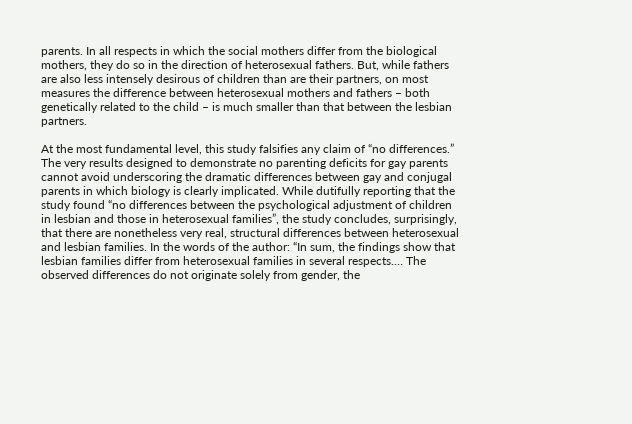parents. In all respects in which the social mothers differ from the biological mothers, they do so in the direction of heterosexual fathers. But, while fathers are also less intensely desirous of children than are their partners, on most measures the difference between heterosexual mothers and fathers – both genetically related to the child – is much smaller than that between the lesbian partners.

At the most fundamental level, this study falsifies any claim of “no differences.” The very results designed to demonstrate no parenting deficits for gay parents cannot avoid underscoring the dramatic differences between gay and conjugal parents in which biology is clearly implicated. While dutifully reporting that the study found “no differences between the psychological adjustment of children in lesbian and those in heterosexual families”, the study concludes, surprisingly, that there are nonetheless very real, structural differences between heterosexual and lesbian families. In the words of the author: “In sum, the findings show that lesbian families differ from heterosexual families in several respects.… The observed differences do not originate solely from gender, the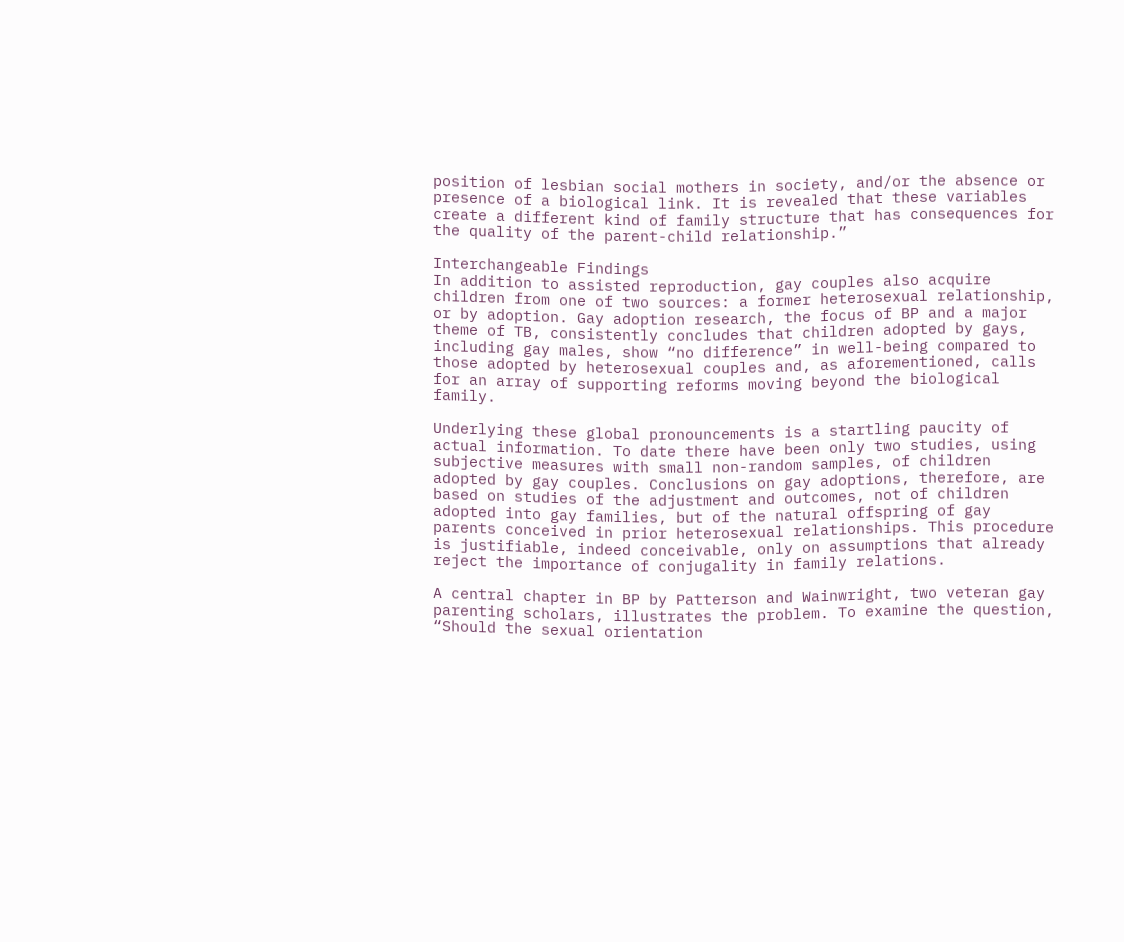position of lesbian social mothers in society, and/or the absence or presence of a biological link. It is revealed that these variables create a different kind of family structure that has consequences for the quality of the parent-child relationship.”

Interchangeable Findings
In addition to assisted reproduction, gay couples also acquire children from one of two sources: a former heterosexual relationship, or by adoption. Gay adoption research, the focus of BP and a major theme of TB, consistently concludes that children adopted by gays, including gay males, show “no difference” in well-being compared to those adopted by heterosexual couples and, as aforementioned, calls for an array of supporting reforms moving beyond the biological family.

Underlying these global pronouncements is a startling paucity of actual information. To date there have been only two studies, using subjective measures with small non-random samples, of children adopted by gay couples. Conclusions on gay adoptions, therefore, are based on studies of the adjustment and outcomes, not of children adopted into gay families, but of the natural offspring of gay parents conceived in prior heterosexual relationships. This procedure is justifiable, indeed conceivable, only on assumptions that already reject the importance of conjugality in family relations.

A central chapter in BP by Patterson and Wainwright, two veteran gay parenting scholars, illustrates the problem. To examine the question, “Should the sexual orientation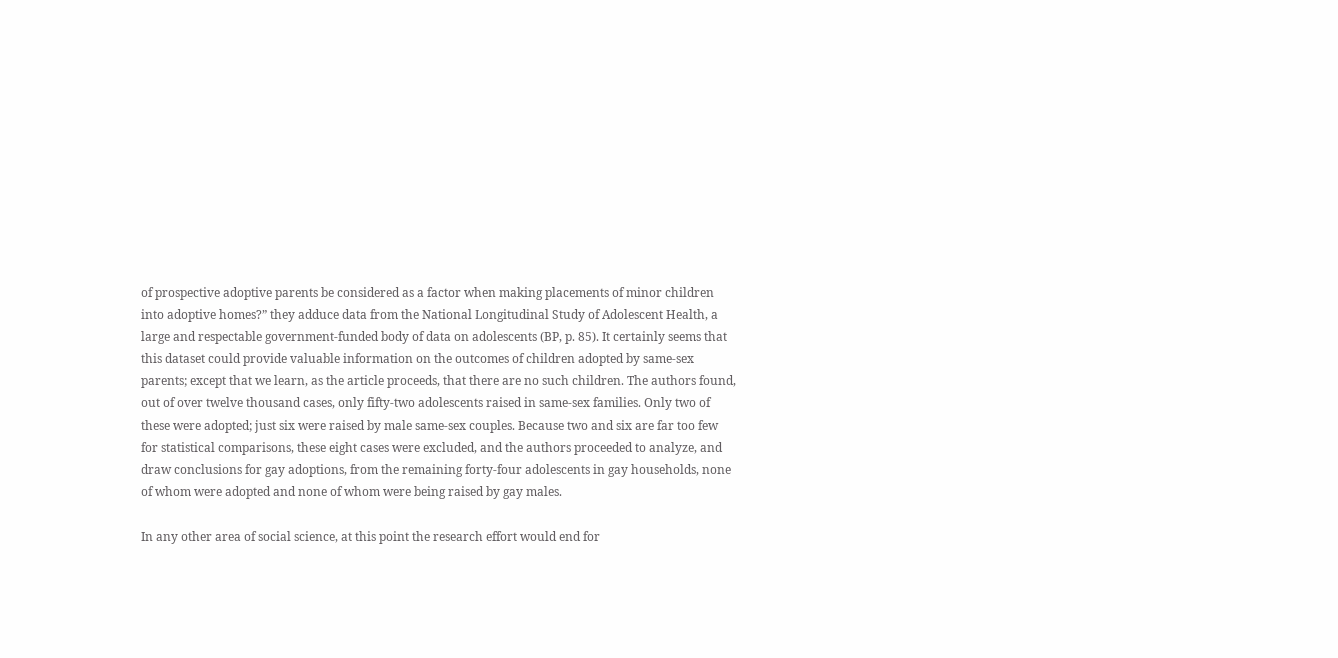of prospective adoptive parents be considered as a factor when making placements of minor children into adoptive homes?” they adduce data from the National Longitudinal Study of Adolescent Health, a large and respectable government-funded body of data on adolescents (BP, p. 85). It certainly seems that this dataset could provide valuable information on the outcomes of children adopted by same-sex parents; except that we learn, as the article proceeds, that there are no such children. The authors found, out of over twelve thousand cases, only fifty-two adolescents raised in same-sex families. Only two of these were adopted; just six were raised by male same-sex couples. Because two and six are far too few for statistical comparisons, these eight cases were excluded, and the authors proceeded to analyze, and draw conclusions for gay adoptions, from the remaining forty-four adolescents in gay households, none of whom were adopted and none of whom were being raised by gay males.

In any other area of social science, at this point the research effort would end for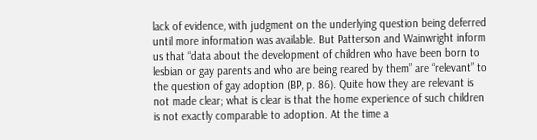lack of evidence, with judgment on the underlying question being deferred until more information was available. But Patterson and Wainwright inform us that “data about the development of children who have been born to lesbian or gay parents and who are being reared by them” are “relevant” to the question of gay adoption (BP, p. 86). Quite how they are relevant is not made clear; what is clear is that the home experience of such children is not exactly comparable to adoption. At the time a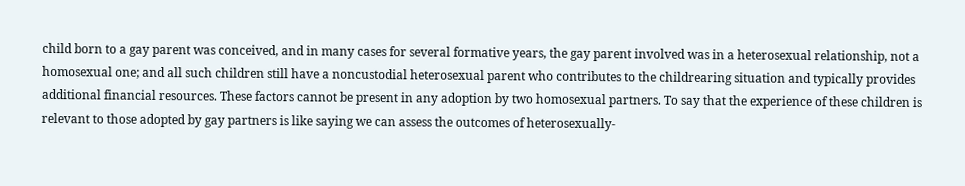child born to a gay parent was conceived, and in many cases for several formative years, the gay parent involved was in a heterosexual relationship, not a homosexual one; and all such children still have a noncustodial heterosexual parent who contributes to the childrearing situation and typically provides additional financial resources. These factors cannot be present in any adoption by two homosexual partners. To say that the experience of these children is relevant to those adopted by gay partners is like saying we can assess the outcomes of heterosexually-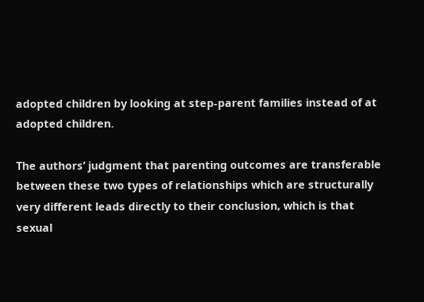adopted children by looking at step-parent families instead of at adopted children.

The authors’ judgment that parenting outcomes are transferable between these two types of relationships which are structurally very different leads directly to their conclusion, which is that sexual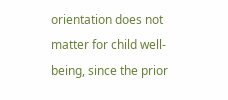orientation does not matter for child well-being, since the prior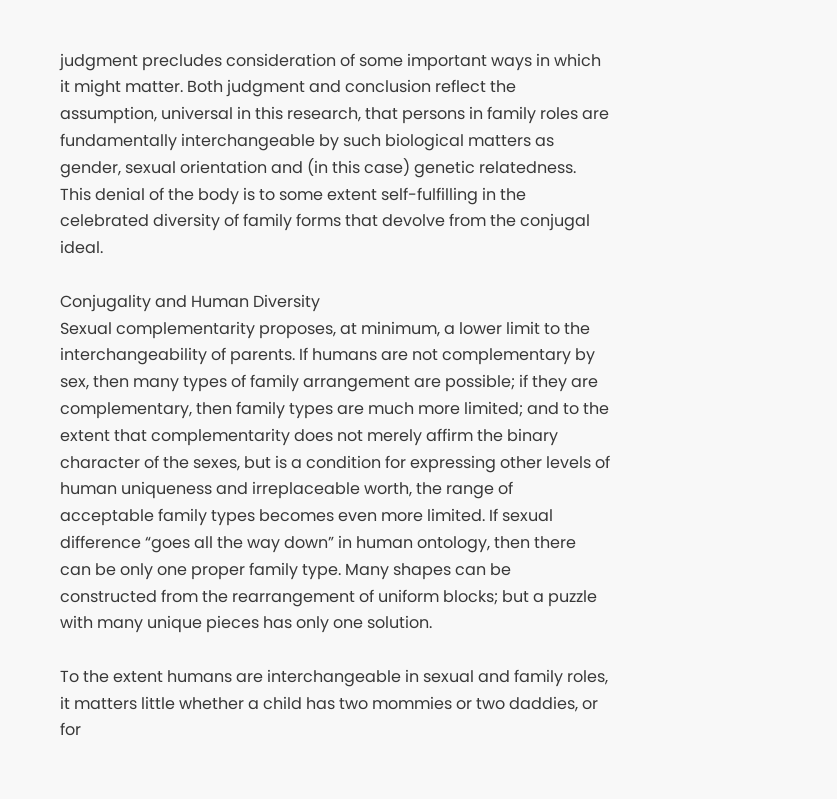judgment precludes consideration of some important ways in which it might matter. Both judgment and conclusion reflect the assumption, universal in this research, that persons in family roles are fundamentally interchangeable by such biological matters as gender, sexual orientation and (in this case) genetic relatedness. This denial of the body is to some extent self-fulfilling in the celebrated diversity of family forms that devolve from the conjugal ideal.

Conjugality and Human Diversity
Sexual complementarity proposes, at minimum, a lower limit to the interchangeability of parents. If humans are not complementary by sex, then many types of family arrangement are possible; if they are complementary, then family types are much more limited; and to the extent that complementarity does not merely affirm the binary character of the sexes, but is a condition for expressing other levels of human uniqueness and irreplaceable worth, the range of acceptable family types becomes even more limited. If sexual difference “goes all the way down” in human ontology, then there can be only one proper family type. Many shapes can be constructed from the rearrangement of uniform blocks; but a puzzle with many unique pieces has only one solution.

To the extent humans are interchangeable in sexual and family roles, it matters little whether a child has two mommies or two daddies, or for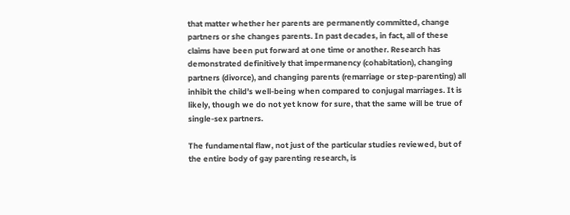that matter whether her parents are permanently committed, change partners or she changes parents. In past decades, in fact, all of these claims have been put forward at one time or another. Research has demonstrated definitively that impermanency (cohabitation), changing partners (divorce), and changing parents (remarriage or step-parenting) all inhibit the child’s well-being when compared to conjugal marriages. It is likely, though we do not yet know for sure, that the same will be true of single-sex partners.

The fundamental flaw, not just of the particular studies reviewed, but of the entire body of gay parenting research, is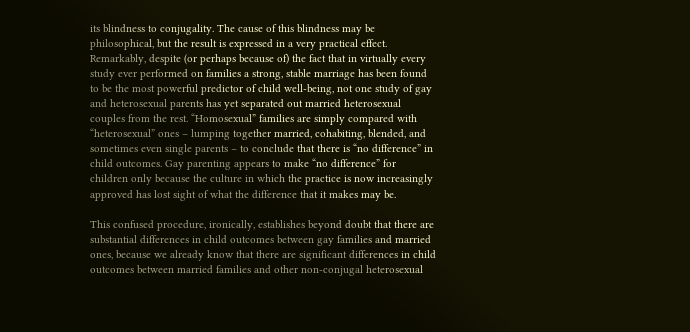its blindness to conjugality. The cause of this blindness may be philosophical, but the result is expressed in a very practical effect. Remarkably, despite (or perhaps because of) the fact that in virtually every study ever performed on families a strong, stable marriage has been found to be the most powerful predictor of child well-being, not one study of gay and heterosexual parents has yet separated out married heterosexual couples from the rest. “Homosexual” families are simply compared with “heterosexual” ones – lumping together married, cohabiting, blended, and sometimes even single parents – to conclude that there is “no difference” in child outcomes. Gay parenting appears to make “no difference” for children only because the culture in which the practice is now increasingly approved has lost sight of what the difference that it makes may be.

This confused procedure, ironically, establishes beyond doubt that there are substantial differences in child outcomes between gay families and married ones, because we already know that there are significant differences in child outcomes between married families and other non-conjugal heterosexual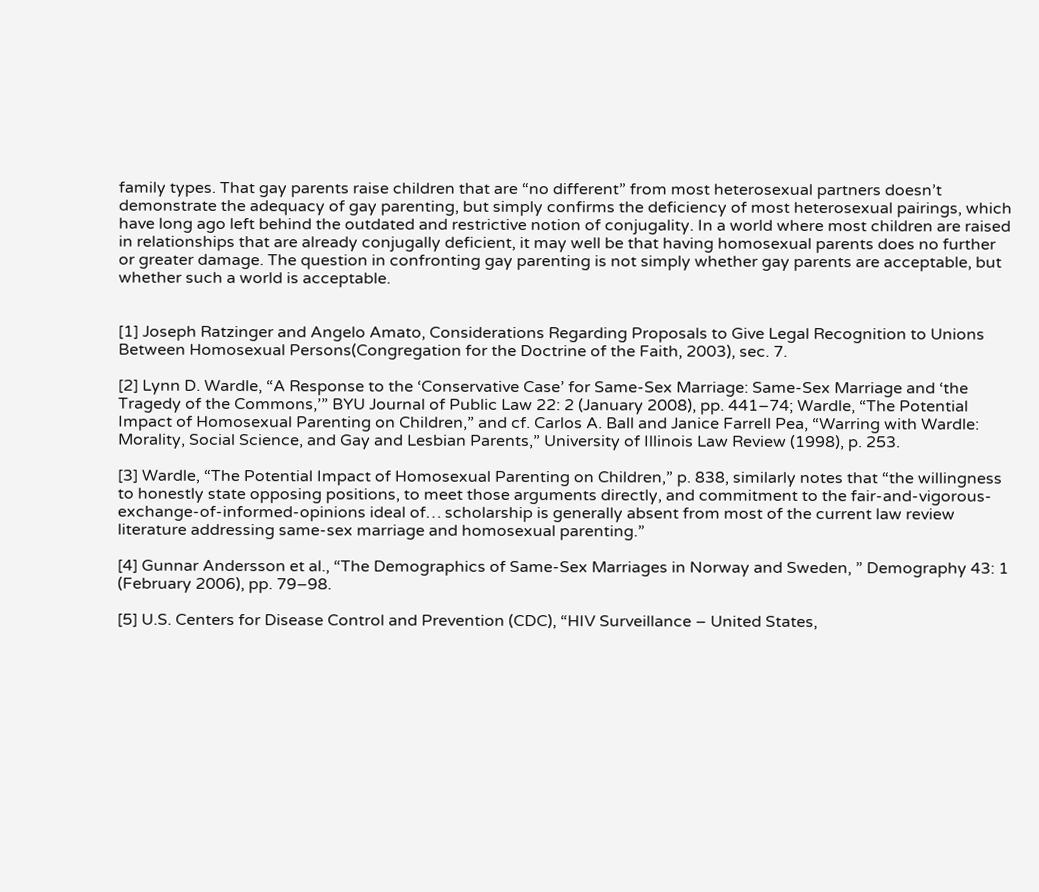family types. That gay parents raise children that are “no different” from most heterosexual partners doesn’t demonstrate the adequacy of gay parenting, but simply confirms the deficiency of most heterosexual pairings, which have long ago left behind the outdated and restrictive notion of conjugality. In a world where most children are raised in relationships that are already conjugally deficient, it may well be that having homosexual parents does no further or greater damage. The question in confronting gay parenting is not simply whether gay parents are acceptable, but whether such a world is acceptable.


[1] Joseph Ratzinger and Angelo Amato, Considerations Regarding Proposals to Give Legal Recognition to Unions Between Homosexual Persons(Congregation for the Doctrine of the Faith, 2003), sec. 7.

[2] Lynn D. Wardle, “A Response to the ‘Conservative Case’ for Same-Sex Marriage: Same-Sex Marriage and ‘the Tragedy of the Commons,’” BYU Journal of Public Law 22: 2 (January 2008), pp. 441–74; Wardle, “The Potential Impact of Homosexual Parenting on Children,” and cf. Carlos A. Ball and Janice Farrell Pea, “Warring with Wardle: Morality, Social Science, and Gay and Lesbian Parents,” University of Illinois Law Review (1998), p. 253.

[3] Wardle, “The Potential Impact of Homosexual Parenting on Children,” p. 838, similarly notes that “the willingness to honestly state opposing positions, to meet those arguments directly, and commitment to the fair-and-vigorous-exchange-of-informed-opinions ideal of… scholarship is generally absent from most of the current law review literature addressing same-sex marriage and homosexual parenting.”

[4] Gunnar Andersson et al., “The Demographics of Same-Sex Marriages in Norway and Sweden, ” Demography 43: 1 (February 2006), pp. 79–98.

[5] U.S. Centers for Disease Control and Prevention (CDC), “HIV Surveillance – United States,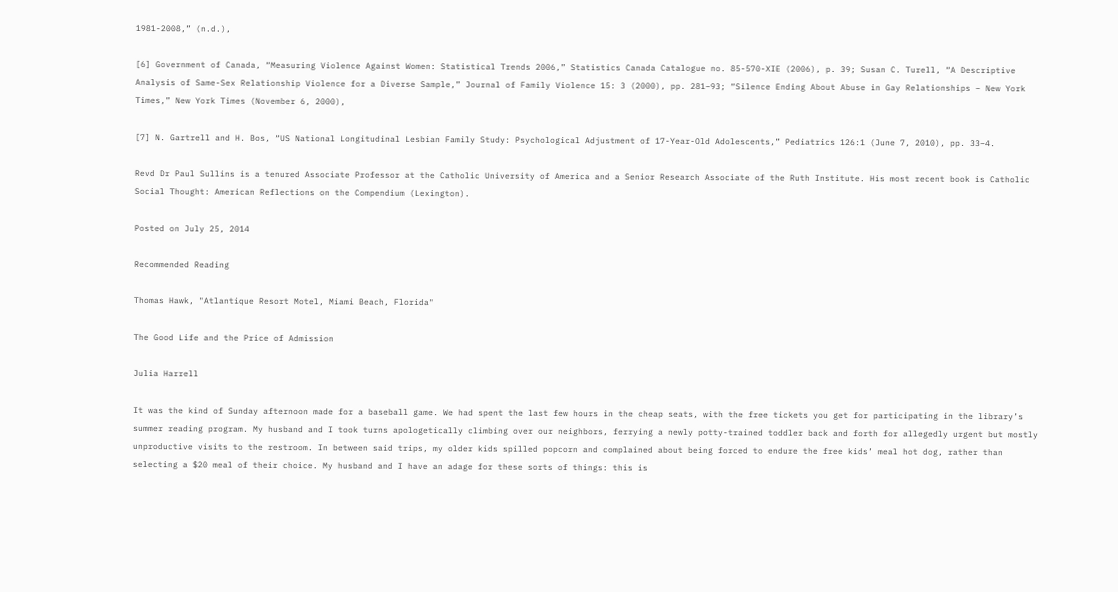1981-2008,” (n.d.),

[6] Government of Canada, “Measuring Violence Against Women: Statistical Trends 2006,” Statistics Canada Catalogue no. 85-570-XIE (2006), p. 39; Susan C. Turell, “A Descriptive Analysis of Same-Sex Relationship Violence for a Diverse Sample,” Journal of Family Violence 15: 3 (2000), pp. 281–93; “Silence Ending About Abuse in Gay Relationships – New York Times,” New York Times (November 6, 2000),

[7] N. Gartrell and H. Bos, “US National Longitudinal Lesbian Family Study: Psychological Adjustment of 17-Year-Old Adolescents,” Pediatrics 126:1 (June 7, 2010), pp. 33–4.

Revd Dr Paul Sullins is a tenured Associate Professor at the Catholic University of America and a Senior Research Associate of the Ruth Institute. His most recent book is Catholic Social Thought: American Reflections on the Compendium (Lexington).

Posted on July 25, 2014

Recommended Reading

Thomas Hawk, "Atlantique Resort Motel, Miami Beach, Florida"

The Good Life and the Price of Admission

Julia Harrell

It was the kind of Sunday afternoon made for a baseball game. We had spent the last few hours in the cheap seats, with the free tickets you get for participating in the library’s summer reading program. My husband and I took turns apologetically climbing over our neighbors, ferrying a newly potty-trained toddler back and forth for allegedly urgent but mostly unproductive visits to the restroom. In between said trips, my older kids spilled popcorn and complained about being forced to endure the free kids’ meal hot dog, rather than selecting a $20 meal of their choice. My husband and I have an adage for these sorts of things: this is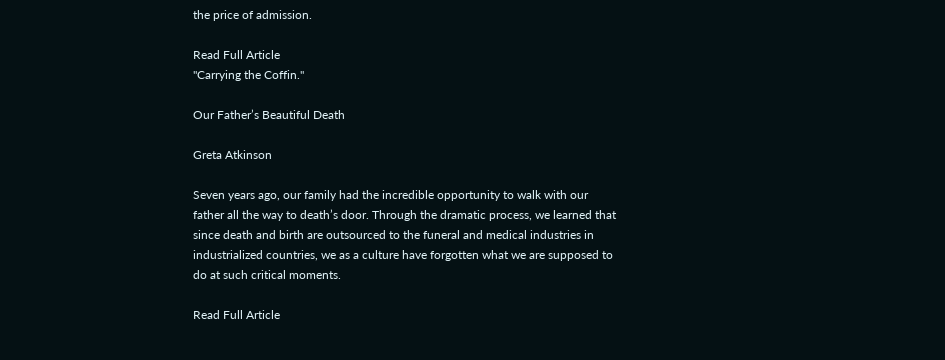the price of admission.

Read Full Article
"Carrying the Coffin."

Our Father’s Beautiful Death

Greta Atkinson

Seven years ago, our family had the incredible opportunity to walk with our father all the way to death’s door. Through the dramatic process, we learned that since death and birth are outsourced to the funeral and medical industries in industrialized countries, we as a culture have forgotten what we are supposed to do at such critical moments.

Read Full Article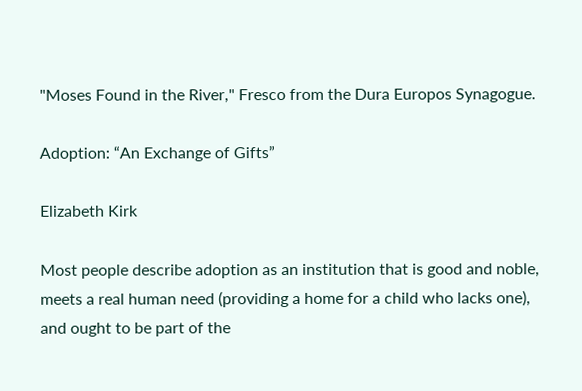"Moses Found in the River," Fresco from the Dura Europos Synagogue.

Adoption: “An Exchange of Gifts”

Elizabeth Kirk

Most people describe adoption as an institution that is good and noble, meets a real human need (providing a home for a child who lacks one), and ought to be part of the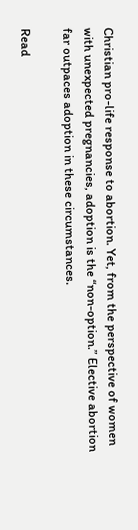Christian pro-life response to abortion. Yet, from the perspective of women with unexpected pregnancies, adoption is the “non-option.” Elective abortion far outpaces adoption in these circumstances.

Read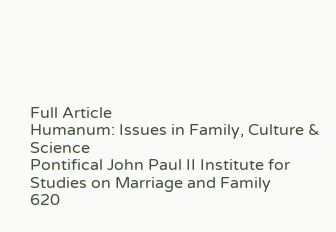Full Article
Humanum: Issues in Family, Culture & Science
Pontifical John Paul II Institute for Studies on Marriage and Family
620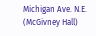Michigan Ave. N.E. (McGivney Hall)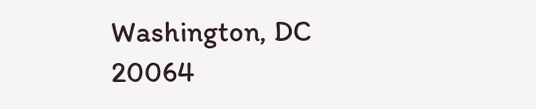Washington, DC 20064